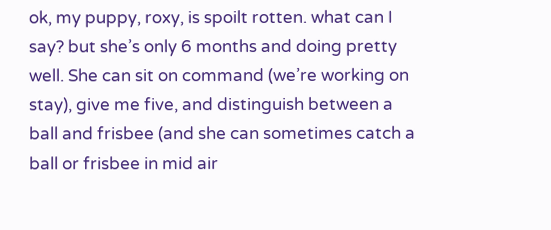ok, my puppy, roxy, is spoilt rotten. what can I say? but she’s only 6 months and doing pretty well. She can sit on command (we’re working on stay), give me five, and distinguish between a ball and frisbee (and she can sometimes catch a ball or frisbee in mid air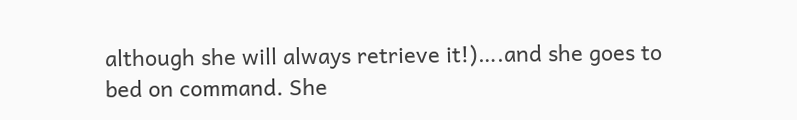although she will always retrieve it!)….and she goes to bed on command. She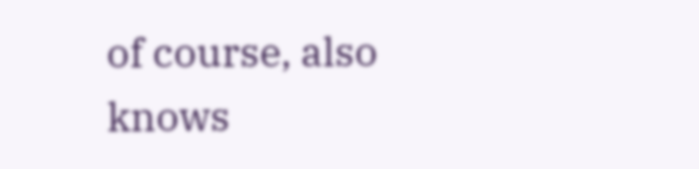of course, also knows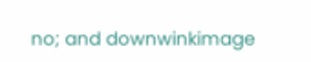no; and downwinkimage